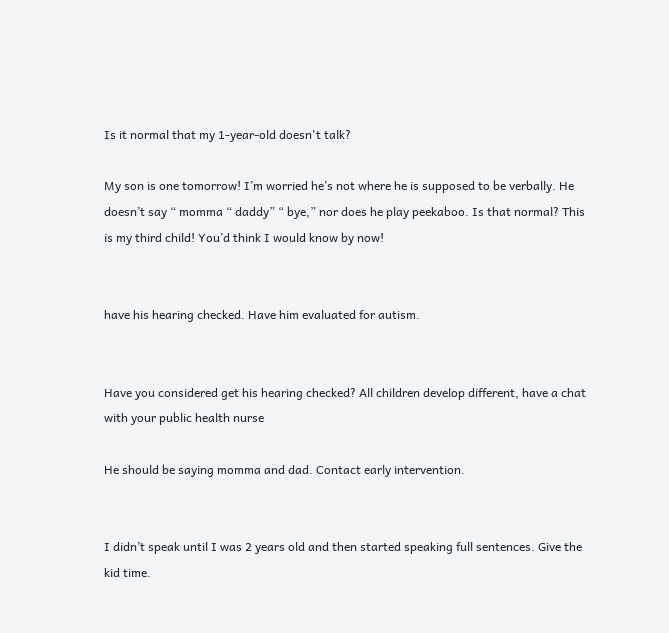Is it normal that my 1-year-old doesn't talk?

My son is one tomorrow! I’m worried he’s not where he is supposed to be verbally. He doesn’t say “ momma “ daddy” “ bye,” nor does he play peekaboo. Is that normal? This is my third child! You’d think I would know by now!


have his hearing checked. Have him evaluated for autism.


Have you considered get his hearing checked? All children develop different, have a chat with your public health nurse

He should be saying momma and dad. Contact early intervention.


I didn’t speak until I was 2 years old and then started speaking full sentences. Give the kid time.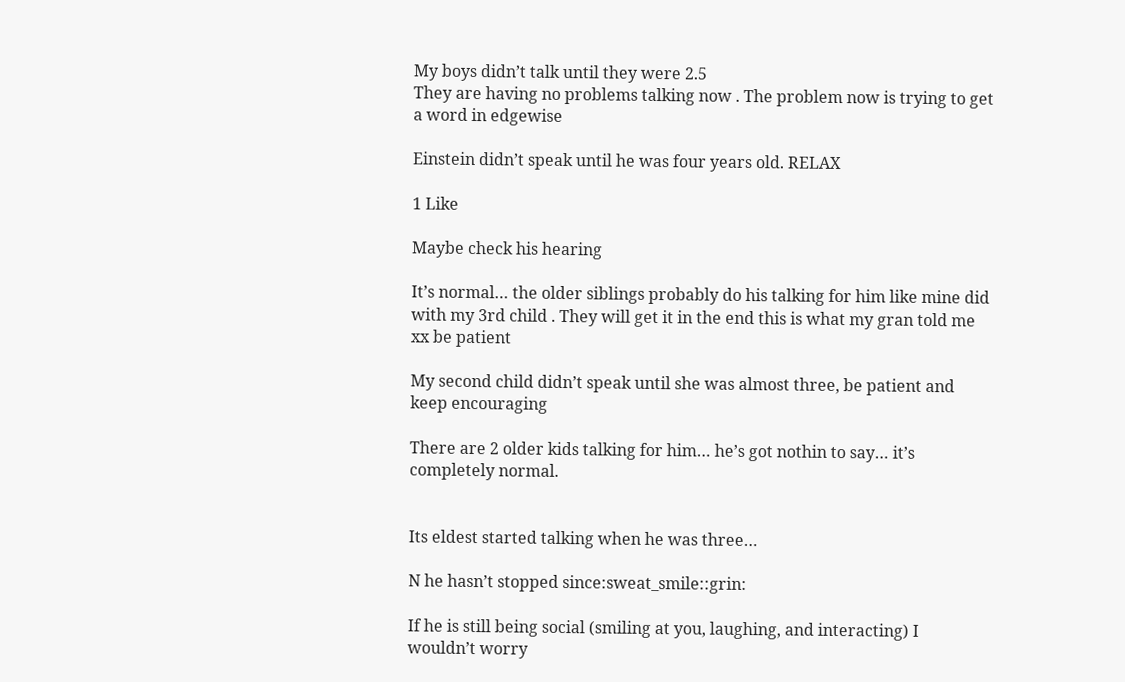My boys didn’t talk until they were 2.5
They are having no problems talking now . The problem now is trying to get a word in edgewise

Einstein didn’t speak until he was four years old. RELAX

1 Like

Maybe check his hearing

It’s normal… the older siblings probably do his talking for him like mine did with my 3rd child . They will get it in the end this is what my gran told me xx be patient

My second child didn’t speak until she was almost three, be patient and keep encouraging

There are 2 older kids talking for him… he’s got nothin to say… it’s completely normal.


Its eldest started talking when he was three…

N he hasn’t stopped since:sweat_smile::grin:

If he is still being social (smiling at you, laughing, and interacting) I wouldn’t worry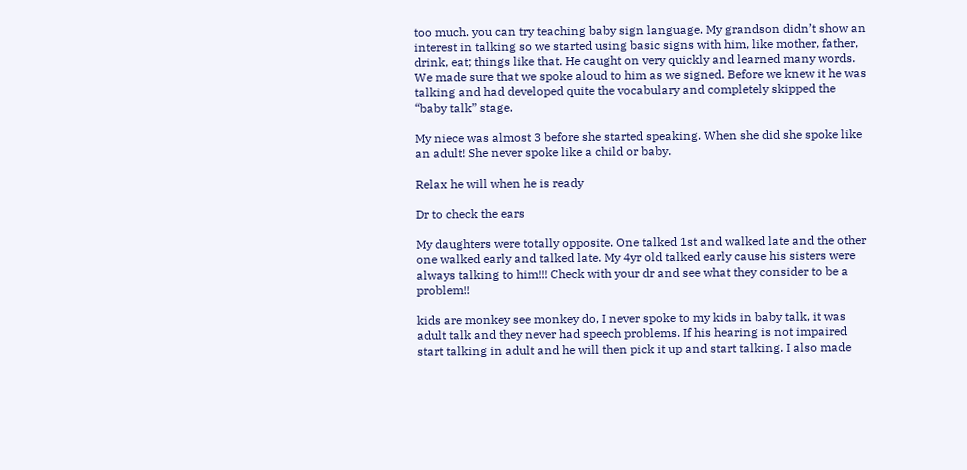too much. you can try teaching baby sign language. My grandson didn’t show an interest in talking so we started using basic signs with him, like mother, father, drink, eat; things like that. He caught on very quickly and learned many words. We made sure that we spoke aloud to him as we signed. Before we knew it he was talking and had developed quite the vocabulary and completely skipped the “baby talk” stage.

My niece was almost 3 before she started speaking. When she did she spoke like an adult! She never spoke like a child or baby.

Relax he will when he is ready

Dr to check the ears

My daughters were totally opposite. One talked 1st and walked late and the other one walked early and talked late. My 4yr old talked early cause his sisters were always talking to him!!! Check with your dr and see what they consider to be a problem!!

kids are monkey see monkey do, I never spoke to my kids in baby talk, it was adult talk and they never had speech problems. If his hearing is not impaired start talking in adult and he will then pick it up and start talking. I also made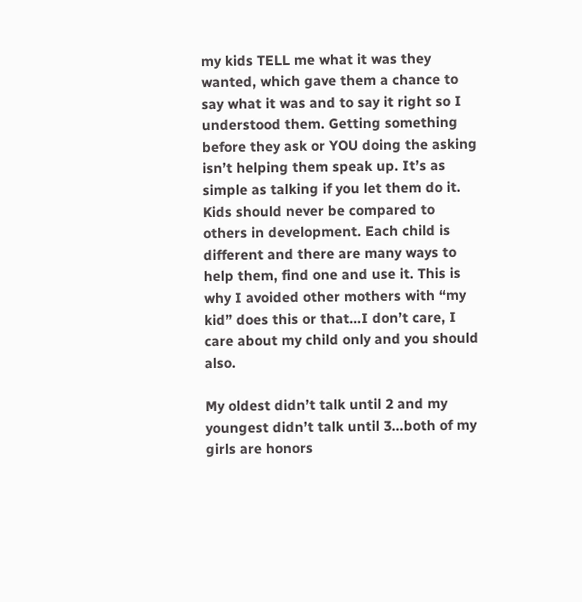my kids TELL me what it was they wanted, which gave them a chance to say what it was and to say it right so I understood them. Getting something before they ask or YOU doing the asking isn’t helping them speak up. It’s as simple as talking if you let them do it. Kids should never be compared to others in development. Each child is different and there are many ways to help them, find one and use it. This is why I avoided other mothers with “my kid” does this or that…I don’t care, I care about my child only and you should also.

My oldest didn’t talk until 2 and my youngest didn’t talk until 3…both of my girls are honors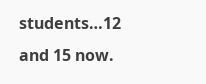students…12 and 15 now.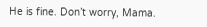He is fine. Don’t worry, Mama.